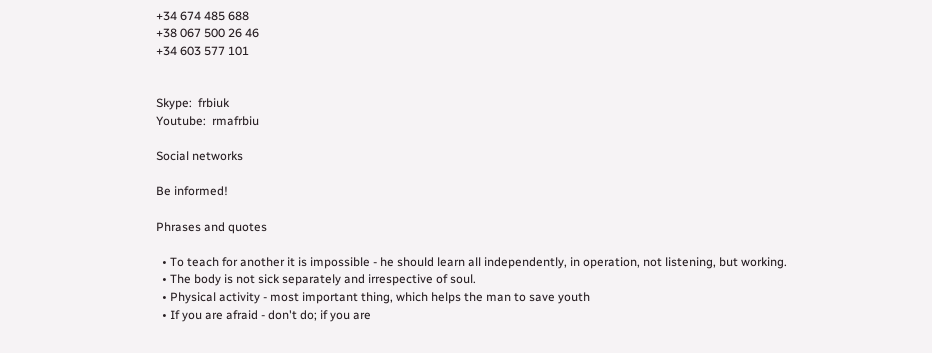+34 674 485 688
+38 067 500 26 46
+34 603 577 101


Skype:  frbiuk
Youtube:  rmafrbiu

Social networks

Be informed!

Phrases and quotes

  • To teach for another it is impossible - he should learn all independently, in operation, not listening, but working.
  • The body is not sick separately and irrespective of soul.
  • Physical activity - most important thing, which helps the man to save youth
  • If you are afraid - don't do; if you are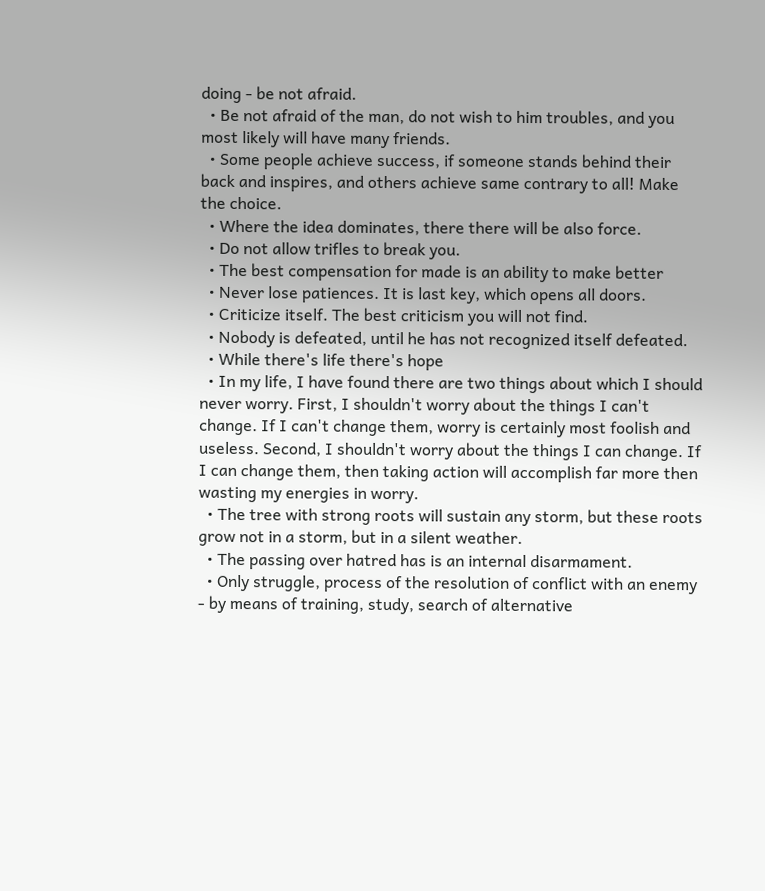doing - be not afraid.
  • Be not afraid of the man, do not wish to him troubles, and you most likely will have many friends.
  • Some people achieve success, if someone stands behind their back and inspires, and others achieve same contrary to all! Make the choice.
  • Where the idea dominates, there there will be also force.
  • Do not allow trifles to break you.
  • The best compensation for made is an ability to make better
  • Never lose patiences. It is last key, which opens all doors.
  • Criticize itself. The best criticism you will not find.
  • Nobody is defeated, until he has not recognized itself defeated.
  • While there's life there's hope
  • In my life, I have found there are two things about which I should never worry. First, I shouldn't worry about the things I can't change. If I can't change them, worry is certainly most foolish and useless. Second, I shouldn't worry about the things I can change. If I can change them, then taking action will accomplish far more then wasting my energies in worry.
  • The tree with strong roots will sustain any storm, but these roots grow not in a storm, but in a silent weather.
  • The passing over hatred has is an internal disarmament.
  • Only struggle, process of the resolution of conflict with an enemy - by means of training, study, search of alternative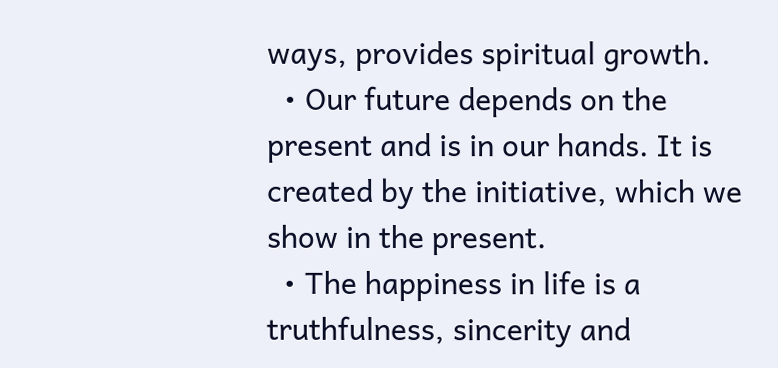ways, provides spiritual growth.
  • Our future depends on the present and is in our hands. It is created by the initiative, which we show in the present.
  • The happiness in life is a truthfulness, sincerity and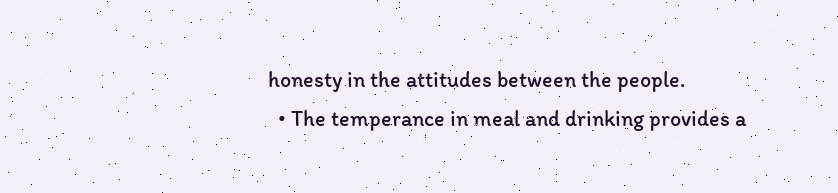honesty in the attitudes between the people.
  • The temperance in meal and drinking provides a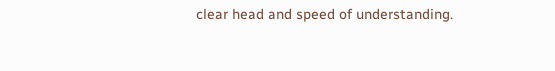clear head and speed of understanding.